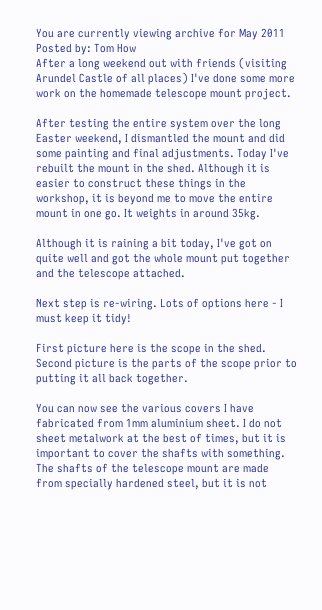You are currently viewing archive for May 2011
Posted by: Tom How
After a long weekend out with friends (visiting Arundel Castle of all places) I've done some more work on the homemade telescope mount project.

After testing the entire system over the long Easter weekend, I dismantled the mount and did some painting and final adjustments. Today I've rebuilt the mount in the shed. Although it is easier to construct these things in the workshop, it is beyond me to move the entire mount in one go. It weights in around 35kg.

Although it is raining a bit today, I've got on quite well and got the whole mount put together and the telescope attached.

Next step is re-wiring. Lots of options here - I must keep it tidy!

First picture here is the scope in the shed. Second picture is the parts of the scope prior to putting it all back together.

You can now see the various covers I have fabricated from 1mm aluminium sheet. I do not sheet metalwork at the best of times, but it is important to cover the shafts with something. The shafts of the telescope mount are made from specially hardened steel, but it is not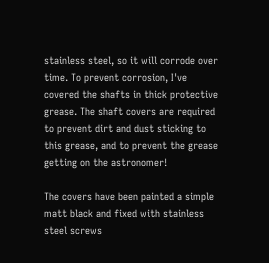stainless steel, so it will corrode over time. To prevent corrosion, I've covered the shafts in thick protective grease. The shaft covers are required to prevent dirt and dust sticking to this grease, and to prevent the grease getting on the astronomer!

The covers have been painted a simple matt black and fixed with stainless steel screws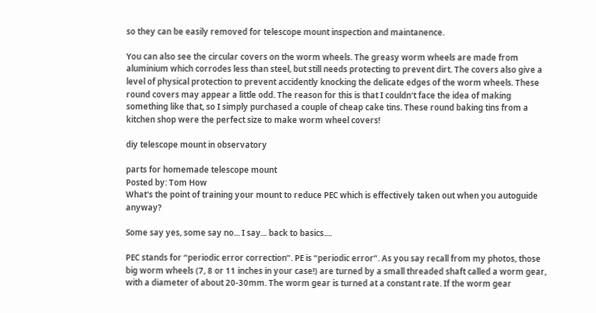so they can be easily removed for telescope mount inspection and maintanence.

You can also see the circular covers on the worm wheels. The greasy worm wheels are made from aluminium which corrodes less than steel, but still needs protecting to prevent dirt. The covers also give a level of physical protection to prevent accidently knocking the delicate edges of the worm wheels. These round covers may appear a little odd. The reason for this is that I couldn't face the idea of making something like that, so I simply purchased a couple of cheap cake tins. These round baking tins from a kitchen shop were the perfect size to make worm wheel covers!

diy telescope mount in observatory

parts for homemade telescope mount
Posted by: Tom How
What's the point of training your mount to reduce PEC which is effectively taken out when you autoguide anyway?

Some say yes, some say no... I say... back to basics....

PEC stands for “periodic error correction”. PE is “periodic error”. As you say recall from my photos, those big worm wheels (7, 8 or 11 inches in your case!) are turned by a small threaded shaft called a worm gear, with a diameter of about 20-30mm. The worm gear is turned at a constant rate. If the worm gear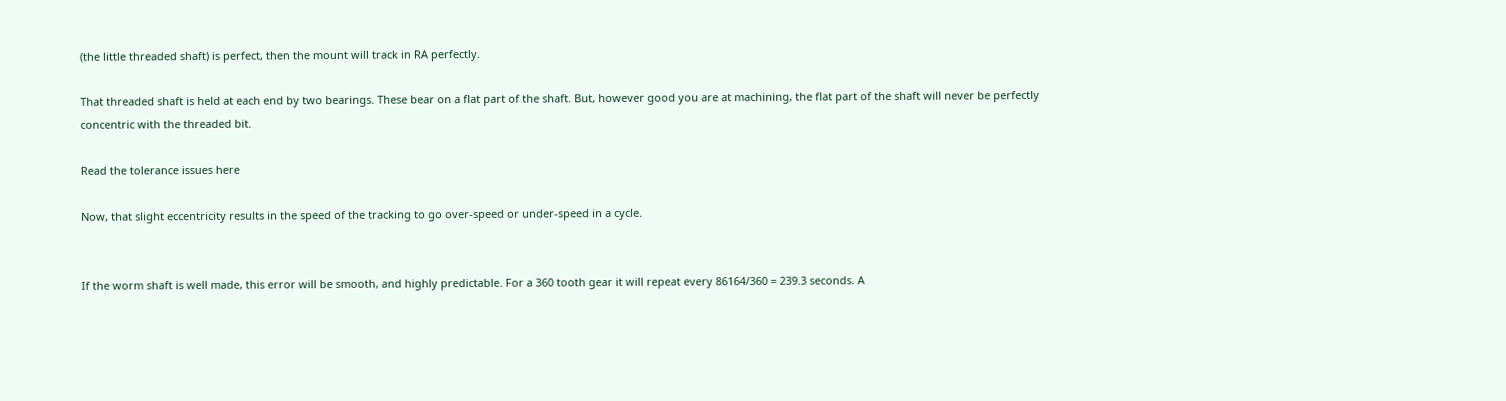(the little threaded shaft) is perfect, then the mount will track in RA perfectly.

That threaded shaft is held at each end by two bearings. These bear on a flat part of the shaft. But, however good you are at machining, the flat part of the shaft will never be perfectly concentric with the threaded bit.

Read the tolerance issues here

Now, that slight eccentricity results in the speed of the tracking to go over-speed or under-speed in a cycle.


If the worm shaft is well made, this error will be smooth, and highly predictable. For a 360 tooth gear it will repeat every 86164/360 = 239.3 seconds. A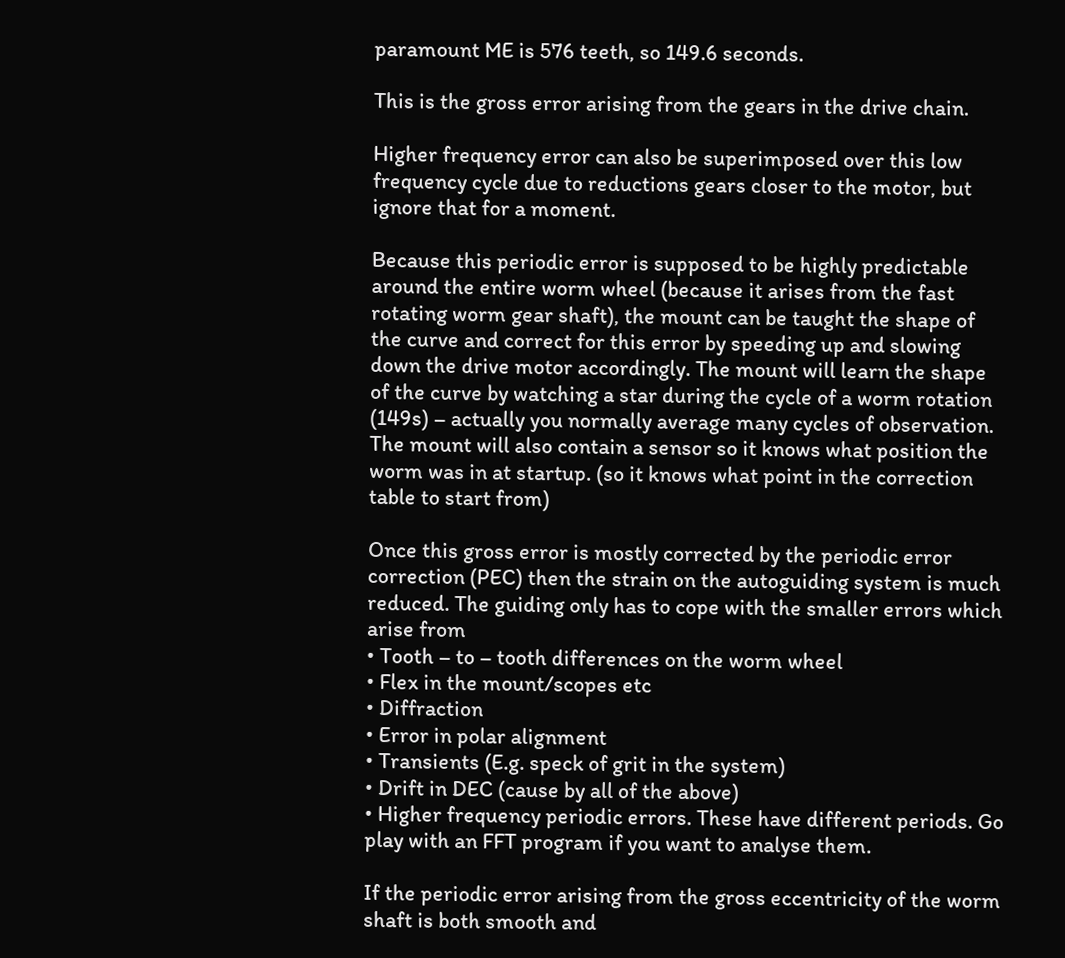paramount ME is 576 teeth, so 149.6 seconds.

This is the gross error arising from the gears in the drive chain.

Higher frequency error can also be superimposed over this low frequency cycle due to reductions gears closer to the motor, but ignore that for a moment.

Because this periodic error is supposed to be highly predictable around the entire worm wheel (because it arises from the fast rotating worm gear shaft), the mount can be taught the shape of the curve and correct for this error by speeding up and slowing down the drive motor accordingly. The mount will learn the shape of the curve by watching a star during the cycle of a worm rotation (149s) – actually you normally average many cycles of observation. The mount will also contain a sensor so it knows what position the worm was in at startup. (so it knows what point in the correction table to start from)

Once this gross error is mostly corrected by the periodic error correction (PEC) then the strain on the autoguiding system is much reduced. The guiding only has to cope with the smaller errors which arise from
• Tooth – to – tooth differences on the worm wheel
• Flex in the mount/scopes etc
• Diffraction
• Error in polar alignment
• Transients (E.g. speck of grit in the system)
• Drift in DEC (cause by all of the above)
• Higher frequency periodic errors. These have different periods. Go play with an FFT program if you want to analyse them.

If the periodic error arising from the gross eccentricity of the worm shaft is both smooth and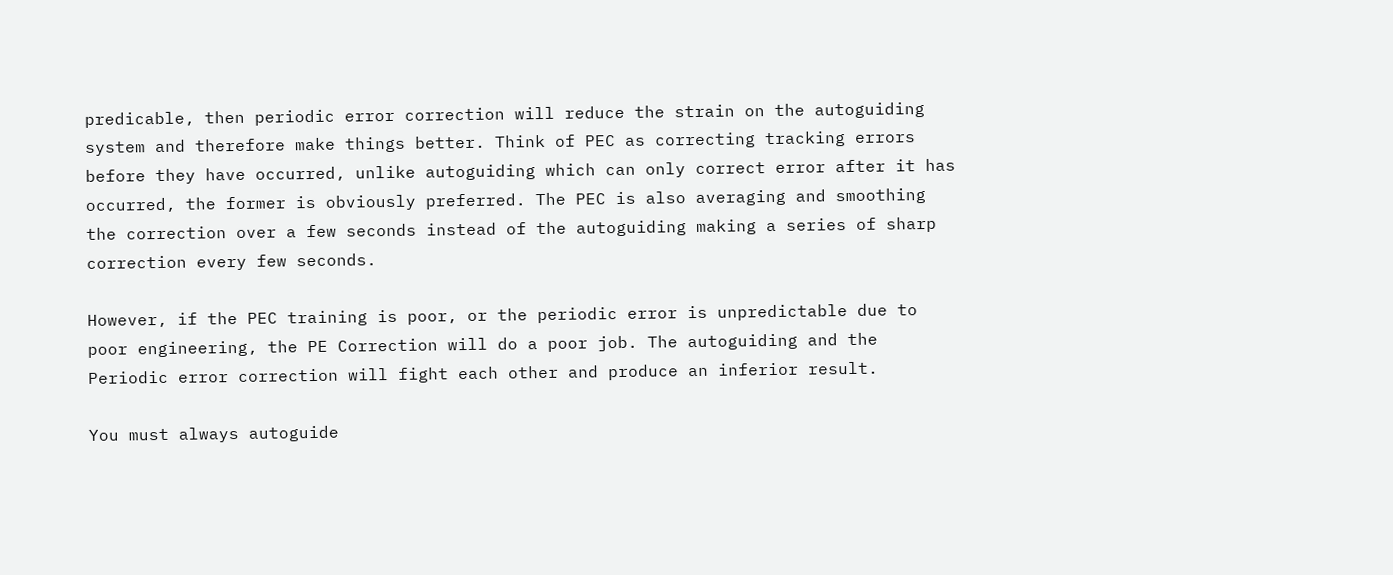predicable, then periodic error correction will reduce the strain on the autoguiding system and therefore make things better. Think of PEC as correcting tracking errors before they have occurred, unlike autoguiding which can only correct error after it has occurred, the former is obviously preferred. The PEC is also averaging and smoothing the correction over a few seconds instead of the autoguiding making a series of sharp correction every few seconds.

However, if the PEC training is poor, or the periodic error is unpredictable due to poor engineering, the PE Correction will do a poor job. The autoguiding and the Periodic error correction will fight each other and produce an inferior result.

You must always autoguide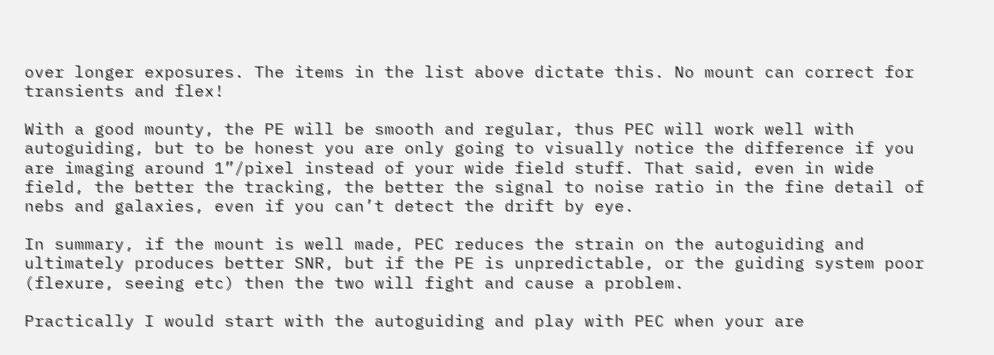over longer exposures. The items in the list above dictate this. No mount can correct for transients and flex!

With a good mounty, the PE will be smooth and regular, thus PEC will work well with autoguiding, but to be honest you are only going to visually notice the difference if you are imaging around 1”/pixel instead of your wide field stuff. That said, even in wide field, the better the tracking, the better the signal to noise ratio in the fine detail of nebs and galaxies, even if you can’t detect the drift by eye.

In summary, if the mount is well made, PEC reduces the strain on the autoguiding and ultimately produces better SNR, but if the PE is unpredictable, or the guiding system poor (flexure, seeing etc) then the two will fight and cause a problem.

Practically I would start with the autoguiding and play with PEC when your are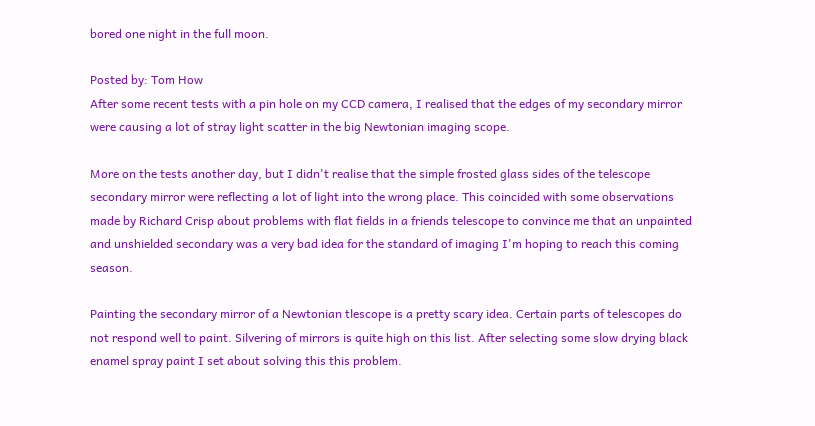bored one night in the full moon.

Posted by: Tom How
After some recent tests with a pin hole on my CCD camera, I realised that the edges of my secondary mirror were causing a lot of stray light scatter in the big Newtonian imaging scope.

More on the tests another day, but I didn't realise that the simple frosted glass sides of the telescope secondary mirror were reflecting a lot of light into the wrong place. This coincided with some observations made by Richard Crisp about problems with flat fields in a friends telescope to convince me that an unpainted and unshielded secondary was a very bad idea for the standard of imaging I'm hoping to reach this coming season.

Painting the secondary mirror of a Newtonian tlescope is a pretty scary idea. Certain parts of telescopes do not respond well to paint. Silvering of mirrors is quite high on this list. After selecting some slow drying black enamel spray paint I set about solving this this problem.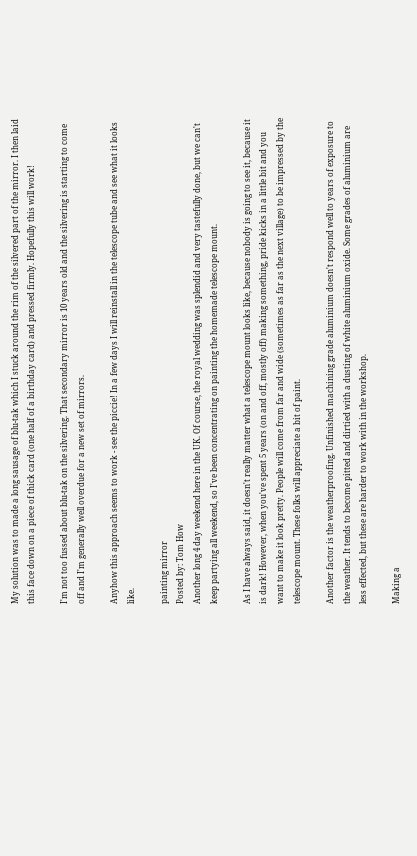My solution was to made a long sausage of blu-tak which I stuck around the rim of the silvered part of the mirror. I then laid this face down on a piece of thick card (one half of a birthday card) and pressed firmly. Hopefully this will work!

I'm not too fussed about blu-tak on the silvering. That secondary mirror is 10 years old and the silvering is starting to come off and I'm generally well overdue for a new set of mirrors.

Anyhow this approach seems to work - see the piccie! In a few days I will reinstall in the telescope tube and see what it looks like.

painting mirror
Posted by: Tom How
Another long 4 day weekend here in the UK. Of course, the royal wedding was splendid and very tastefully done, but we can't keep partying all weekend, so I've been concentrating on painting the homemade telescope mount.

As I have always said, it doesn't really matter what a telescope mount looks like, because nobody is going to see it, because it is dark! However, when you've spent 5 years (on and off, mostly off) making something, pride kicks in a little bit and you want to make it look pretty. People will come from far and wide (sometimes as far as the next village) to be impressed by the telescope mount. These folks will appreciate a bit of paint.

Another factor is the weatherproofing. Unfinished machining grade aluminium doesn't respond well to years of exposure to the weather. It tends to become pitted and dirtied with a dusting of white aluminium oxide. Some grades of aluminium are less effected, but these are harder to work with in the workshop.

Making a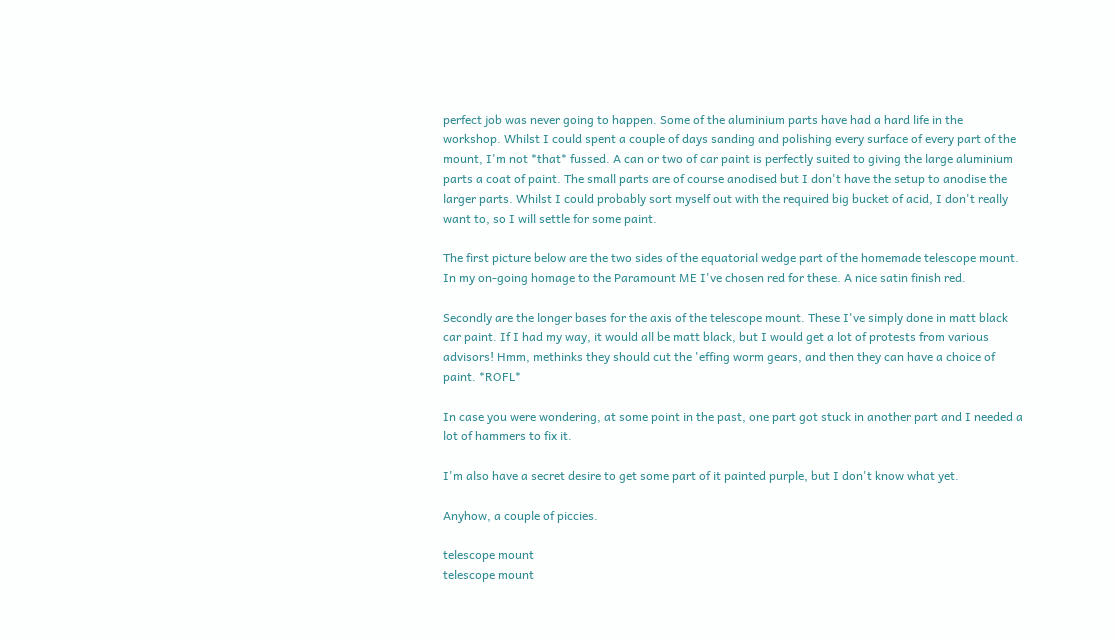perfect job was never going to happen. Some of the aluminium parts have had a hard life in the workshop. Whilst I could spent a couple of days sanding and polishing every surface of every part of the mount, I'm not *that* fussed. A can or two of car paint is perfectly suited to giving the large aluminium parts a coat of paint. The small parts are of course anodised but I don't have the setup to anodise the larger parts. Whilst I could probably sort myself out with the required big bucket of acid, I don't really want to, so I will settle for some paint.

The first picture below are the two sides of the equatorial wedge part of the homemade telescope mount. In my on-going homage to the Paramount ME I've chosen red for these. A nice satin finish red.

Secondly are the longer bases for the axis of the telescope mount. These I've simply done in matt black car paint. If I had my way, it would all be matt black, but I would get a lot of protests from various advisors! Hmm, methinks they should cut the 'effing worm gears, and then they can have a choice of paint. *ROFL*

In case you were wondering, at some point in the past, one part got stuck in another part and I needed a lot of hammers to fix it.

I'm also have a secret desire to get some part of it painted purple, but I don't know what yet.

Anyhow, a couple of piccies.

telescope mount
telescope mount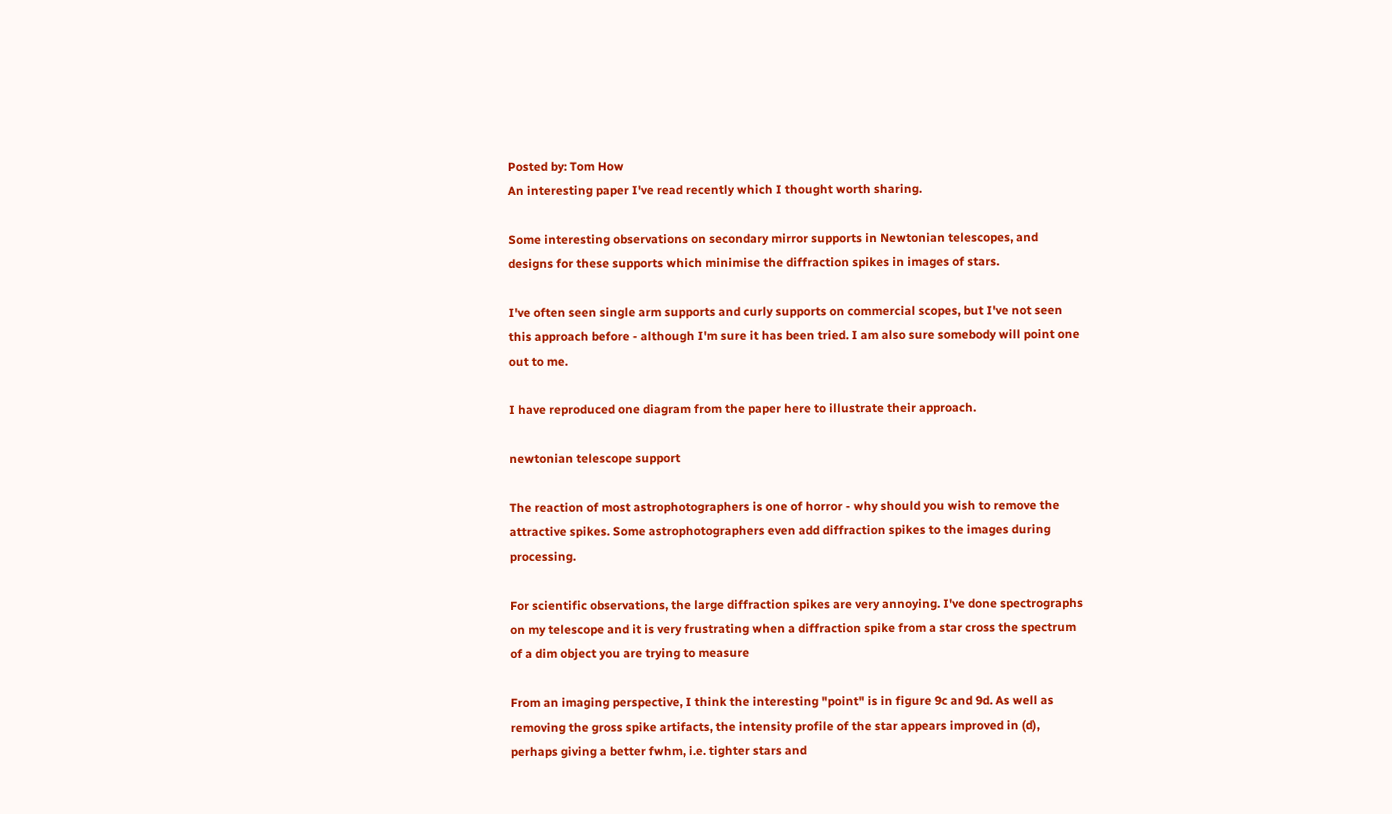Posted by: Tom How
An interesting paper I've read recently which I thought worth sharing.

Some interesting observations on secondary mirror supports in Newtonian telescopes, and designs for these supports which minimise the diffraction spikes in images of stars.

I've often seen single arm supports and curly supports on commercial scopes, but I've not seen this approach before - although I'm sure it has been tried. I am also sure somebody will point one out to me.

I have reproduced one diagram from the paper here to illustrate their approach.

newtonian telescope support

The reaction of most astrophotographers is one of horror - why should you wish to remove the attractive spikes. Some astrophotographers even add diffraction spikes to the images during processing.

For scientific observations, the large diffraction spikes are very annoying. I've done spectrographs on my telescope and it is very frustrating when a diffraction spike from a star cross the spectrum of a dim object you are trying to measure

From an imaging perspective, I think the interesting "point" is in figure 9c and 9d. As well as removing the gross spike artifacts, the intensity profile of the star appears improved in (d), perhaps giving a better fwhm, i.e. tighter stars and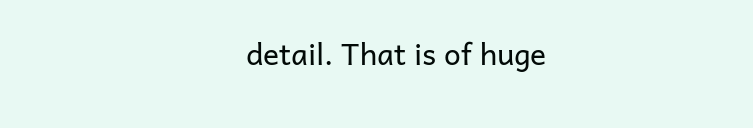detail. That is of huge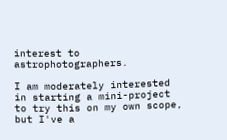interest to astrophotographers.

I am moderately interested in starting a mini-project to try this on my own scope, but I've a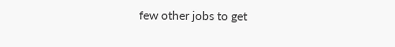few other jobs to get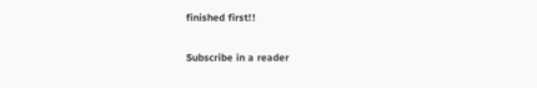finished first!!

Subscribe in a reader